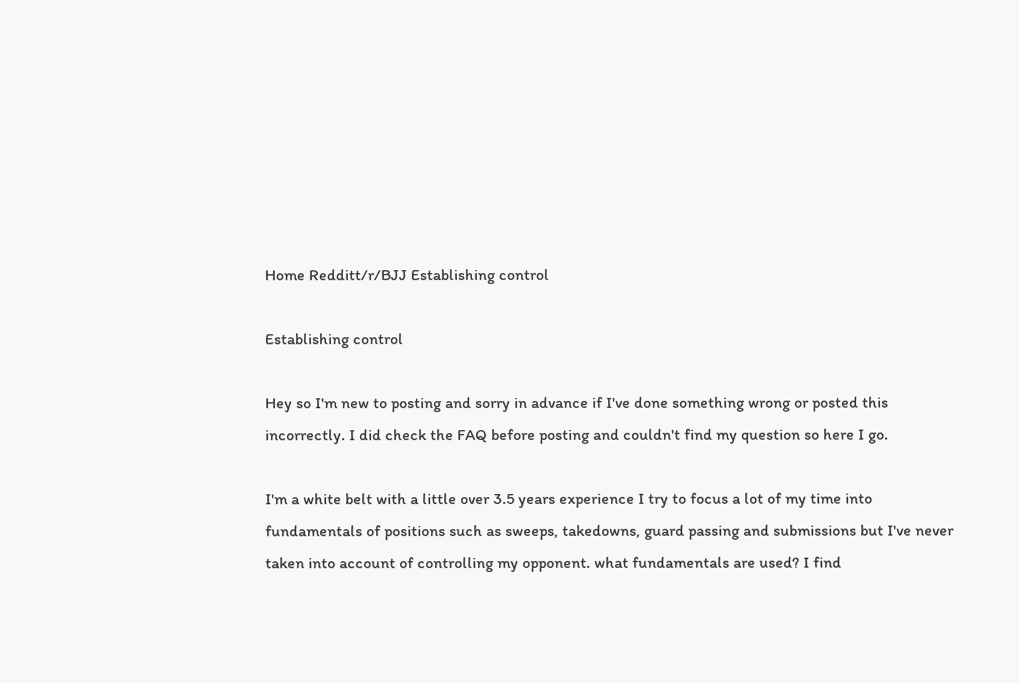Home Redditt/r/BJJ Establishing control

Establishing control

Hey so I'm new to posting and sorry in advance if I've done something wrong or posted this incorrectly. I did check the FAQ before posting and couldn't find my question so here I go.

I'm a white belt with a little over 3.5 years experience I try to focus a lot of my time into fundamentals of positions such as sweeps, takedowns, guard passing and submissions but I've never taken into account of controlling my opponent. what fundamentals are used? I find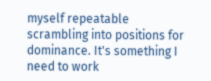myself repeatable scrambling into positions for dominance. It's something I need to work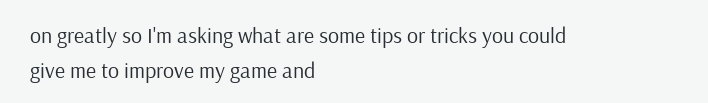on greatly so I'm asking what are some tips or tricks you could give me to improve my game and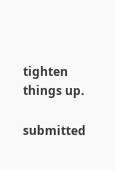tighten things up.

submitted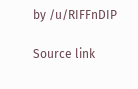by /u/RIFFnDIP

Source link